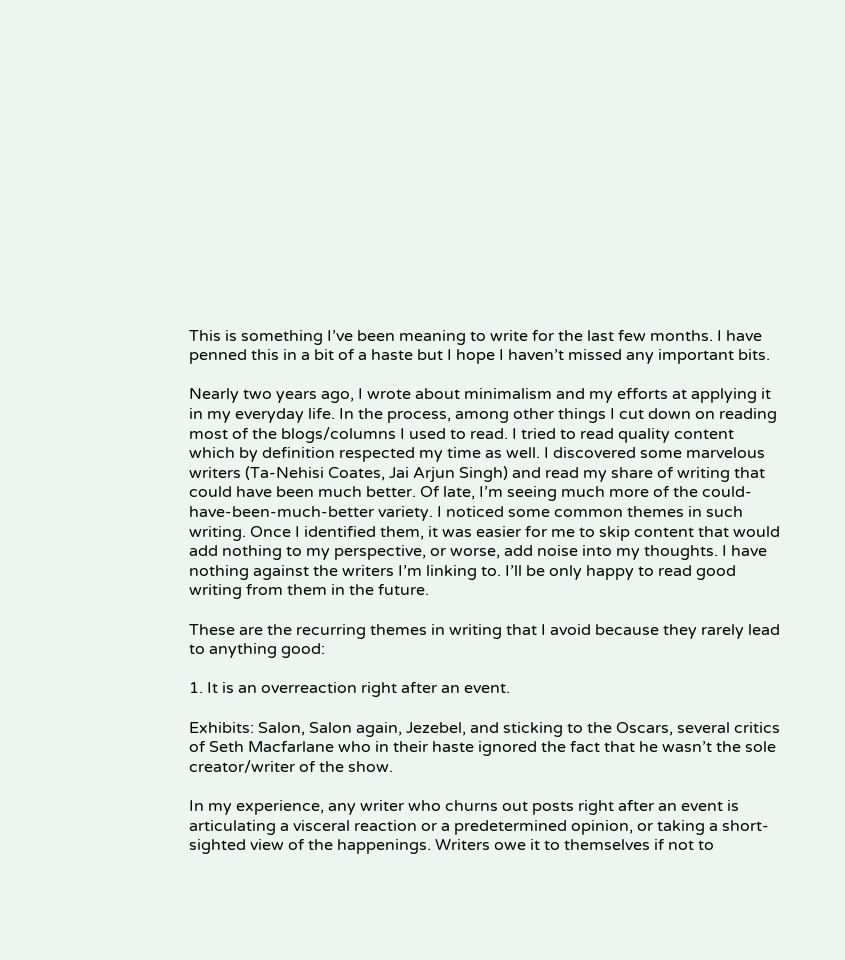This is something I’ve been meaning to write for the last few months. I have penned this in a bit of a haste but I hope I haven’t missed any important bits.

Nearly two years ago, I wrote about minimalism and my efforts at applying it in my everyday life. In the process, among other things I cut down on reading most of the blogs/columns I used to read. I tried to read quality content which by definition respected my time as well. I discovered some marvelous writers (Ta-Nehisi Coates, Jai Arjun Singh) and read my share of writing that could have been much better. Of late, I’m seeing much more of the could-have-been-much-better variety. I noticed some common themes in such writing. Once I identified them, it was easier for me to skip content that would add nothing to my perspective, or worse, add noise into my thoughts. I have nothing against the writers I’m linking to. I’ll be only happy to read good writing from them in the future.

These are the recurring themes in writing that I avoid because they rarely lead to anything good:

1. It is an overreaction right after an event.

Exhibits: Salon, Salon again, Jezebel, and sticking to the Oscars, several critics of Seth Macfarlane who in their haste ignored the fact that he wasn’t the sole creator/writer of the show.

In my experience, any writer who churns out posts right after an event is articulating a visceral reaction or a predetermined opinion, or taking a short-sighted view of the happenings. Writers owe it to themselves if not to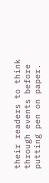their readers to think through events before putting pen on paper.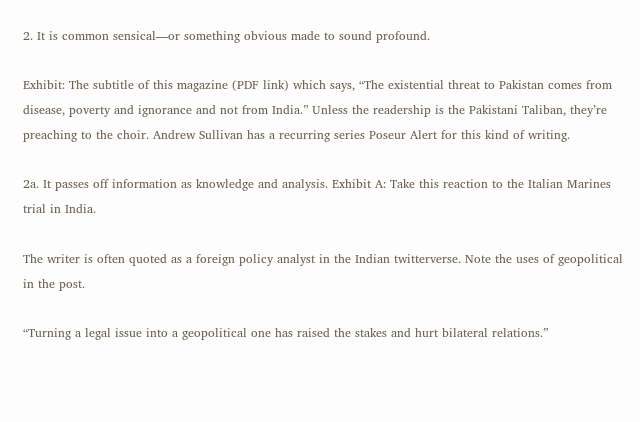2. It is common sensical—or something obvious made to sound profound.

Exhibit: The subtitle of this magazine (PDF link) which says, “The existential threat to Pakistan comes from disease, poverty and ignorance and not from India.” Unless the readership is the Pakistani Taliban, they’re preaching to the choir. Andrew Sullivan has a recurring series Poseur Alert for this kind of writing.

2a. It passes off information as knowledge and analysis. Exhibit A: Take this reaction to the Italian Marines trial in India.

The writer is often quoted as a foreign policy analyst in the Indian twitterverse. Note the uses of geopolitical in the post.

“Turning a legal issue into a geopolitical one has raised the stakes and hurt bilateral relations.”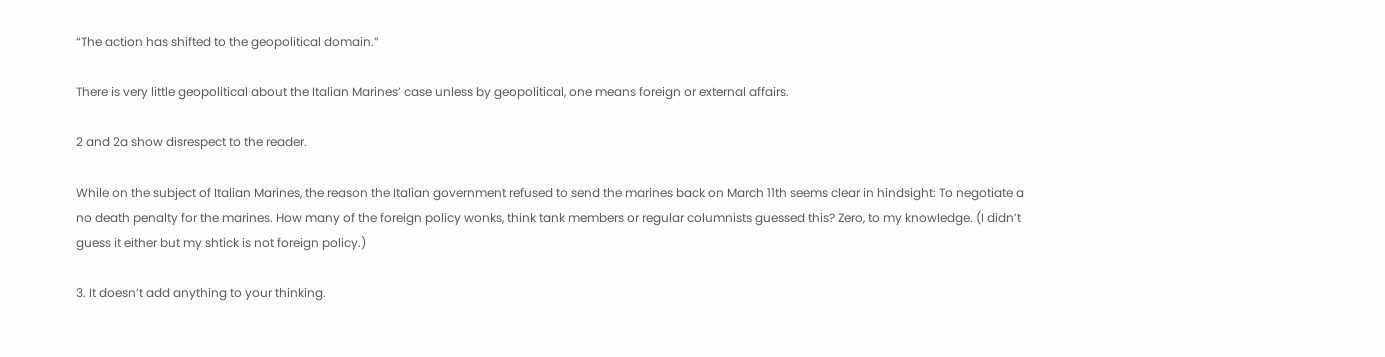“The action has shifted to the geopolitical domain.”

There is very little geopolitical about the Italian Marines’ case unless by geopolitical, one means foreign or external affairs.

2 and 2a show disrespect to the reader.

While on the subject of Italian Marines, the reason the Italian government refused to send the marines back on March 11th seems clear in hindsight: To negotiate a no death penalty for the marines. How many of the foreign policy wonks, think tank members or regular columnists guessed this? Zero, to my knowledge. (I didn’t guess it either but my shtick is not foreign policy.)

3. It doesn’t add anything to your thinking.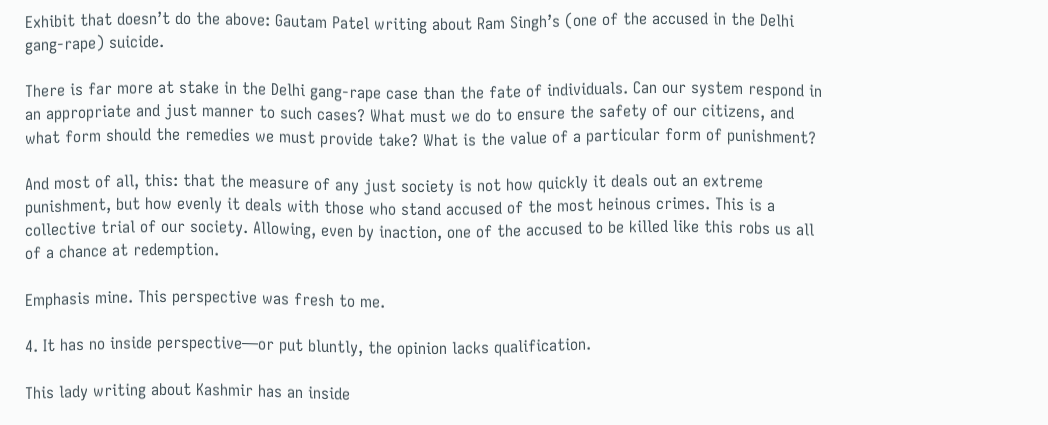Exhibit that doesn’t do the above: Gautam Patel writing about Ram Singh’s (one of the accused in the Delhi gang-rape) suicide.

There is far more at stake in the Delhi gang-rape case than the fate of individuals. Can our system respond in an appropriate and just manner to such cases? What must we do to ensure the safety of our citizens, and what form should the remedies we must provide take? What is the value of a particular form of punishment?

And most of all, this: that the measure of any just society is not how quickly it deals out an extreme punishment, but how evenly it deals with those who stand accused of the most heinous crimes. This is a collective trial of our society. Allowing, even by inaction, one of the accused to be killed like this robs us all of a chance at redemption.

Emphasis mine. This perspective was fresh to me.

4. It has no inside perspective—or put bluntly, the opinion lacks qualification.

This lady writing about Kashmir has an inside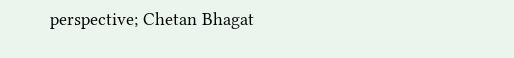perspective; Chetan Bhagat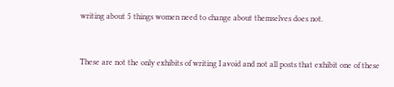writing about 5 things women need to change about themselves does not.


These are not the only exhibits of writing I avoid and not all posts that exhibit one of these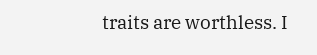traits are worthless. I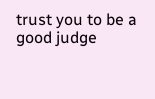trust you to be a good judge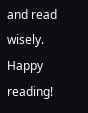and read wisely. Happy reading!